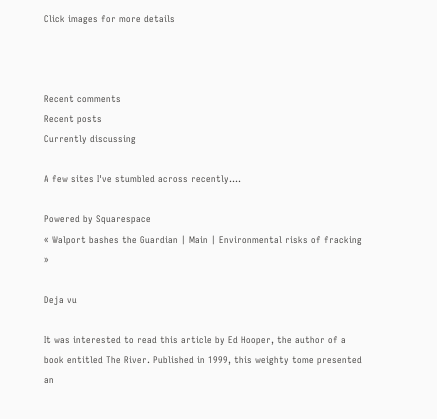Click images for more details



Recent comments
Recent posts
Currently discussing

A few sites I've stumbled across recently....

Powered by Squarespace
« Walport bashes the Guardian | Main | Environmental risks of fracking »

Deja vu

It was interested to read this article by Ed Hooper, the author of a book entitled The River. Published in 1999, this weighty tome presented an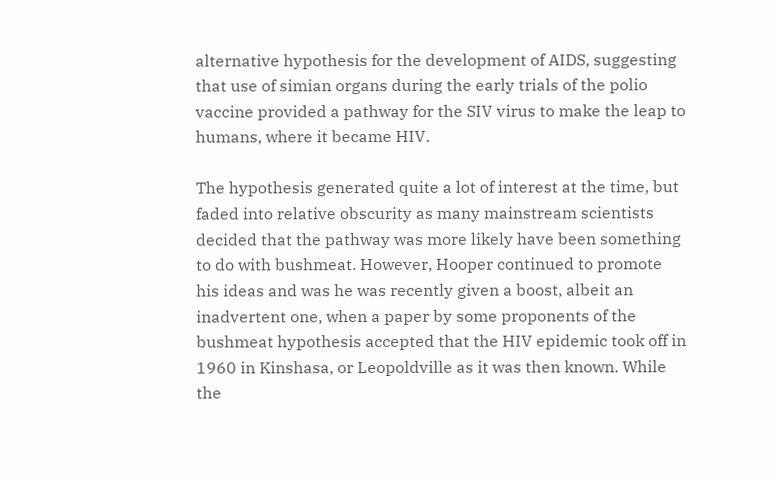alternative hypothesis for the development of AIDS, suggesting that use of simian organs during the early trials of the polio vaccine provided a pathway for the SIV virus to make the leap to humans, where it became HIV.

The hypothesis generated quite a lot of interest at the time, but faded into relative obscurity as many mainstream scientists decided that the pathway was more likely have been something to do with bushmeat. However, Hooper continued to promote his ideas and was he was recently given a boost, albeit an inadvertent one, when a paper by some proponents of the bushmeat hypothesis accepted that the HIV epidemic took off in 1960 in Kinshasa, or Leopoldville as it was then known. While the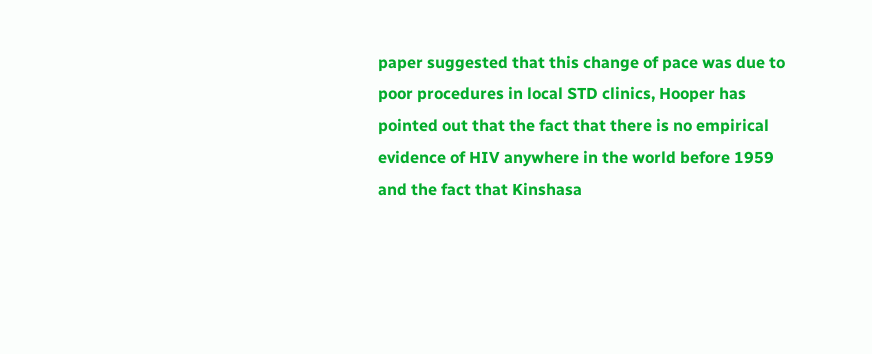paper suggested that this change of pace was due to poor procedures in local STD clinics, Hooper has pointed out that the fact that there is no empirical evidence of HIV anywhere in the world before 1959 and the fact that Kinshasa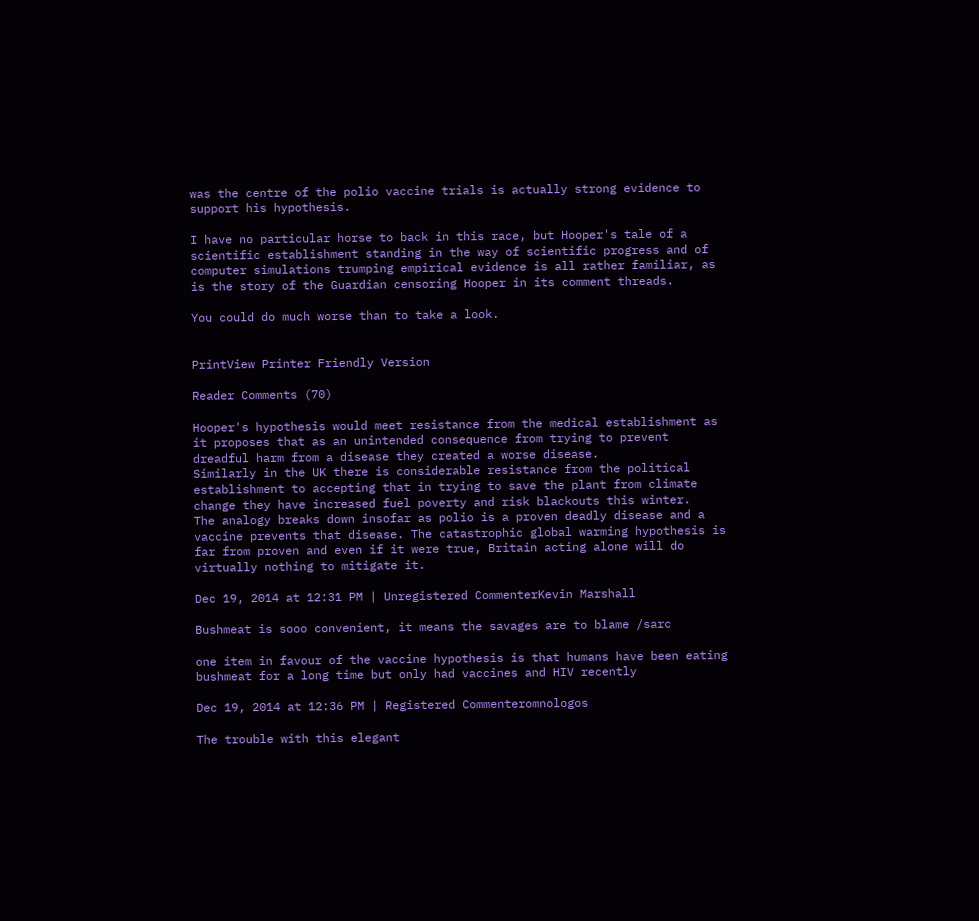was the centre of the polio vaccine trials is actually strong evidence to support his hypothesis.

I have no particular horse to back in this race, but Hooper's tale of a scientific establishment standing in the way of scientific progress and of computer simulations trumping empirical evidence is all rather familiar, as is the story of the Guardian censoring Hooper in its comment threads.

You could do much worse than to take a look.


PrintView Printer Friendly Version

Reader Comments (70)

Hooper's hypothesis would meet resistance from the medical establishment as it proposes that as an unintended consequence from trying to prevent dreadful harm from a disease they created a worse disease.
Similarly in the UK there is considerable resistance from the political establishment to accepting that in trying to save the plant from climate change they have increased fuel poverty and risk blackouts this winter.
The analogy breaks down insofar as polio is a proven deadly disease and a vaccine prevents that disease. The catastrophic global warming hypothesis is far from proven and even if it were true, Britain acting alone will do virtually nothing to mitigate it.

Dec 19, 2014 at 12:31 PM | Unregistered CommenterKevin Marshall

Bushmeat is sooo convenient, it means the savages are to blame /sarc

one item in favour of the vaccine hypothesis is that humans have been eating bushmeat for a long time but only had vaccines and HIV recently

Dec 19, 2014 at 12:36 PM | Registered Commenteromnologos

The trouble with this elegant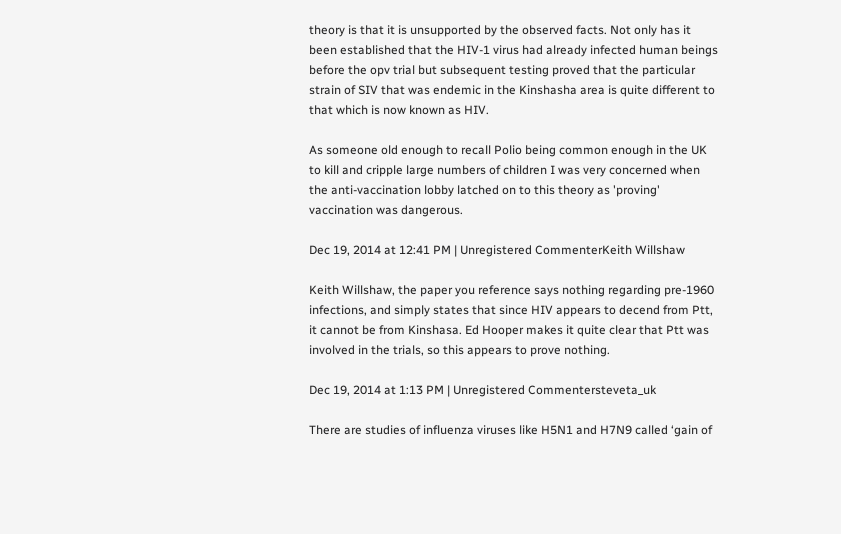theory is that it is unsupported by the observed facts. Not only has it been established that the HIV-1 virus had already infected human beings before the opv trial but subsequent testing proved that the particular strain of SIV that was endemic in the Kinshasha area is quite different to that which is now known as HIV.

As someone old enough to recall Polio being common enough in the UK to kill and cripple large numbers of children I was very concerned when the anti-vaccination lobby latched on to this theory as 'proving' vaccination was dangerous.

Dec 19, 2014 at 12:41 PM | Unregistered CommenterKeith Willshaw

Keith Willshaw, the paper you reference says nothing regarding pre-1960 infections, and simply states that since HIV appears to decend from Ptt, it cannot be from Kinshasa. Ed Hooper makes it quite clear that Ptt was involved in the trials, so this appears to prove nothing.

Dec 19, 2014 at 1:13 PM | Unregistered Commentersteveta_uk

There are studies of influenza viruses like H5N1 and H7N9 called ‘gain of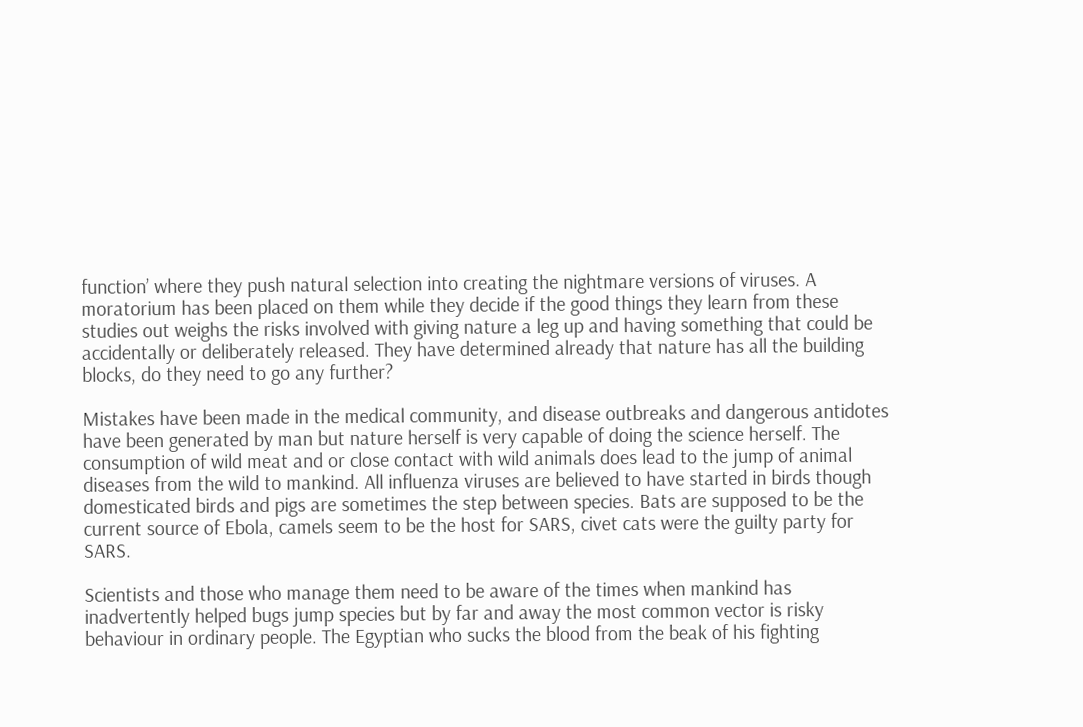function’ where they push natural selection into creating the nightmare versions of viruses. A moratorium has been placed on them while they decide if the good things they learn from these studies out weighs the risks involved with giving nature a leg up and having something that could be accidentally or deliberately released. They have determined already that nature has all the building blocks, do they need to go any further?

Mistakes have been made in the medical community, and disease outbreaks and dangerous antidotes have been generated by man but nature herself is very capable of doing the science herself. The consumption of wild meat and or close contact with wild animals does lead to the jump of animal diseases from the wild to mankind. All influenza viruses are believed to have started in birds though domesticated birds and pigs are sometimes the step between species. Bats are supposed to be the current source of Ebola, camels seem to be the host for SARS, civet cats were the guilty party for SARS.

Scientists and those who manage them need to be aware of the times when mankind has inadvertently helped bugs jump species but by far and away the most common vector is risky behaviour in ordinary people. The Egyptian who sucks the blood from the beak of his fighting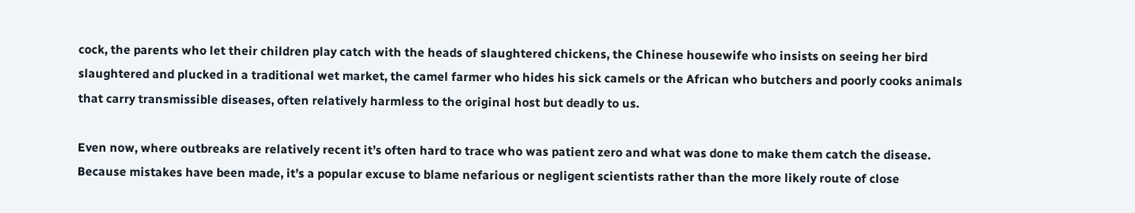cock, the parents who let their children play catch with the heads of slaughtered chickens, the Chinese housewife who insists on seeing her bird slaughtered and plucked in a traditional wet market, the camel farmer who hides his sick camels or the African who butchers and poorly cooks animals that carry transmissible diseases, often relatively harmless to the original host but deadly to us.

Even now, where outbreaks are relatively recent it’s often hard to trace who was patient zero and what was done to make them catch the disease. Because mistakes have been made, it’s a popular excuse to blame nefarious or negligent scientists rather than the more likely route of close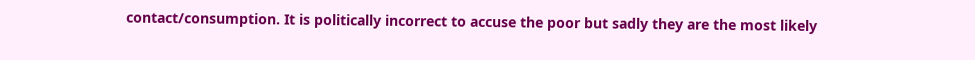contact/consumption. It is politically incorrect to accuse the poor but sadly they are the most likely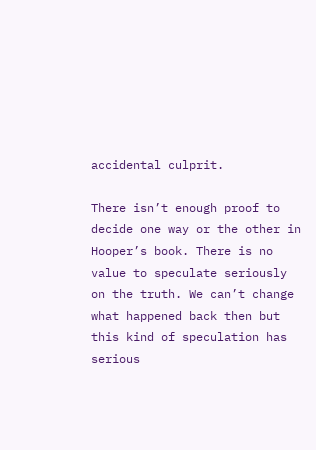accidental culprit.

There isn’t enough proof to decide one way or the other in Hooper’s book. There is no value to speculate seriously on the truth. We can’t change what happened back then but this kind of speculation has serious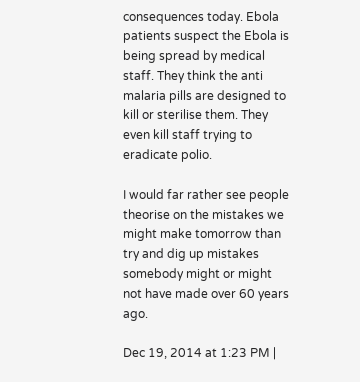consequences today. Ebola patients suspect the Ebola is being spread by medical staff. They think the anti malaria pills are designed to kill or sterilise them. They even kill staff trying to eradicate polio.

I would far rather see people theorise on the mistakes we might make tomorrow than try and dig up mistakes somebody might or might not have made over 60 years ago.

Dec 19, 2014 at 1:23 PM |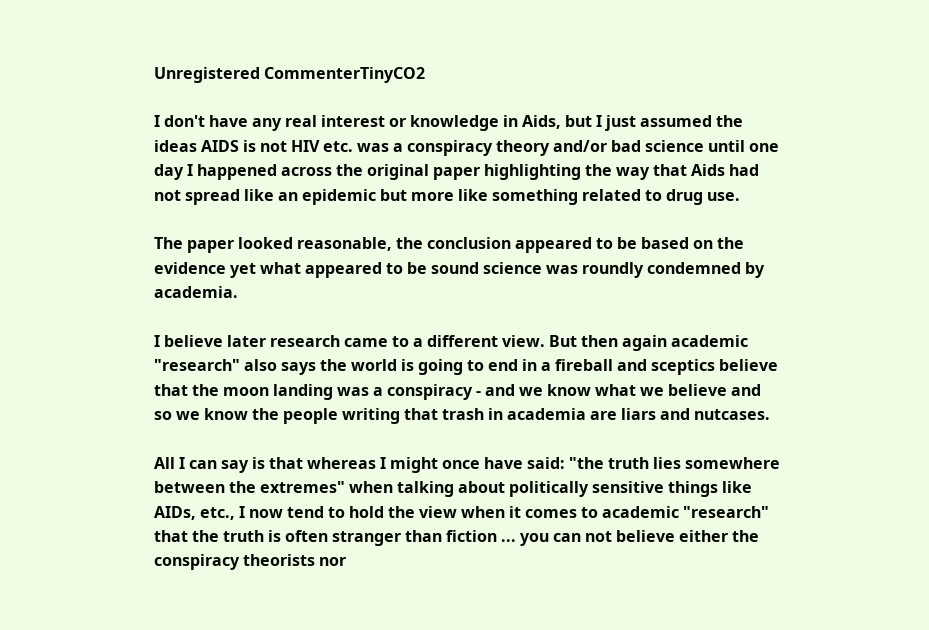Unregistered CommenterTinyCO2

I don't have any real interest or knowledge in Aids, but I just assumed the ideas AIDS is not HIV etc. was a conspiracy theory and/or bad science until one day I happened across the original paper highlighting the way that Aids had not spread like an epidemic but more like something related to drug use.

The paper looked reasonable, the conclusion appeared to be based on the evidence yet what appeared to be sound science was roundly condemned by academia.

I believe later research came to a different view. But then again academic "research" also says the world is going to end in a fireball and sceptics believe that the moon landing was a conspiracy - and we know what we believe and so we know the people writing that trash in academia are liars and nutcases.

All I can say is that whereas I might once have said: "the truth lies somewhere between the extremes" when talking about politically sensitive things like AIDs, etc., I now tend to hold the view when it comes to academic "research" that the truth is often stranger than fiction ... you can not believe either the conspiracy theorists nor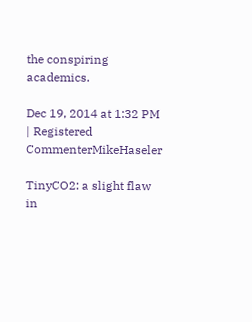the conspiring academics.

Dec 19, 2014 at 1:32 PM | Registered CommenterMikeHaseler

TinyCO2: a slight flaw in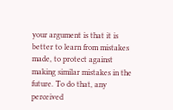your argument is that it is better to learn from mistakes made, to protect against making similar mistakes in the future. To do that, any perceived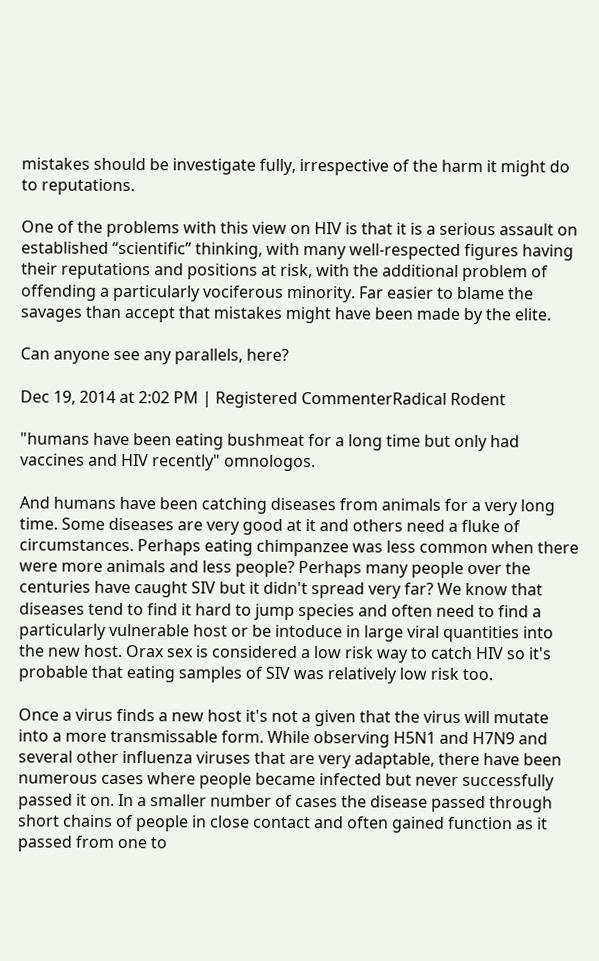mistakes should be investigate fully, irrespective of the harm it might do to reputations.

One of the problems with this view on HIV is that it is a serious assault on established “scientific” thinking, with many well-respected figures having their reputations and positions at risk, with the additional problem of offending a particularly vociferous minority. Far easier to blame the savages than accept that mistakes might have been made by the elite.

Can anyone see any parallels, here?

Dec 19, 2014 at 2:02 PM | Registered CommenterRadical Rodent

"humans have been eating bushmeat for a long time but only had vaccines and HIV recently" omnologos.

And humans have been catching diseases from animals for a very long time. Some diseases are very good at it and others need a fluke of circumstances. Perhaps eating chimpanzee was less common when there were more animals and less people? Perhaps many people over the centuries have caught SIV but it didn't spread very far? We know that diseases tend to find it hard to jump species and often need to find a particularly vulnerable host or be intoduce in large viral quantities into the new host. Orax sex is considered a low risk way to catch HIV so it's probable that eating samples of SIV was relatively low risk too.

Once a virus finds a new host it's not a given that the virus will mutate into a more transmissable form. While observing H5N1 and H7N9 and several other influenza viruses that are very adaptable, there have been numerous cases where people became infected but never successfully passed it on. In a smaller number of cases the disease passed through short chains of people in close contact and often gained function as it passed from one to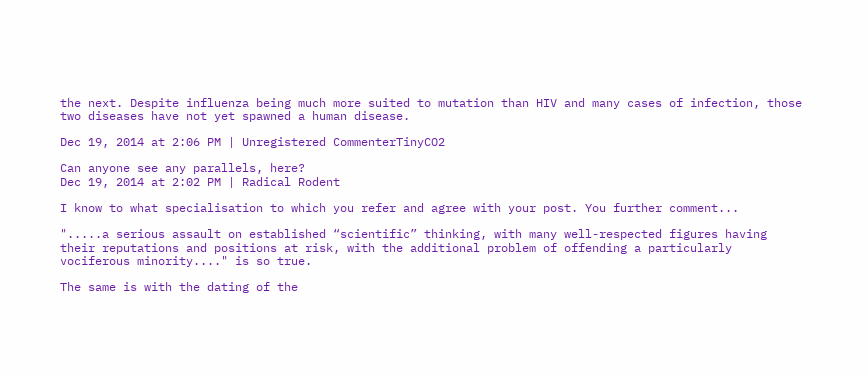the next. Despite influenza being much more suited to mutation than HIV and many cases of infection, those two diseases have not yet spawned a human disease.

Dec 19, 2014 at 2:06 PM | Unregistered CommenterTinyCO2

Can anyone see any parallels, here?
Dec 19, 2014 at 2:02 PM | Radical Rodent

I know to what specialisation to which you refer and agree with your post. You further comment...

".....a serious assault on established “scientific” thinking, with many well-respected figures having their reputations and positions at risk, with the additional problem of offending a particularly vociferous minority...." is so true.

The same is with the dating of the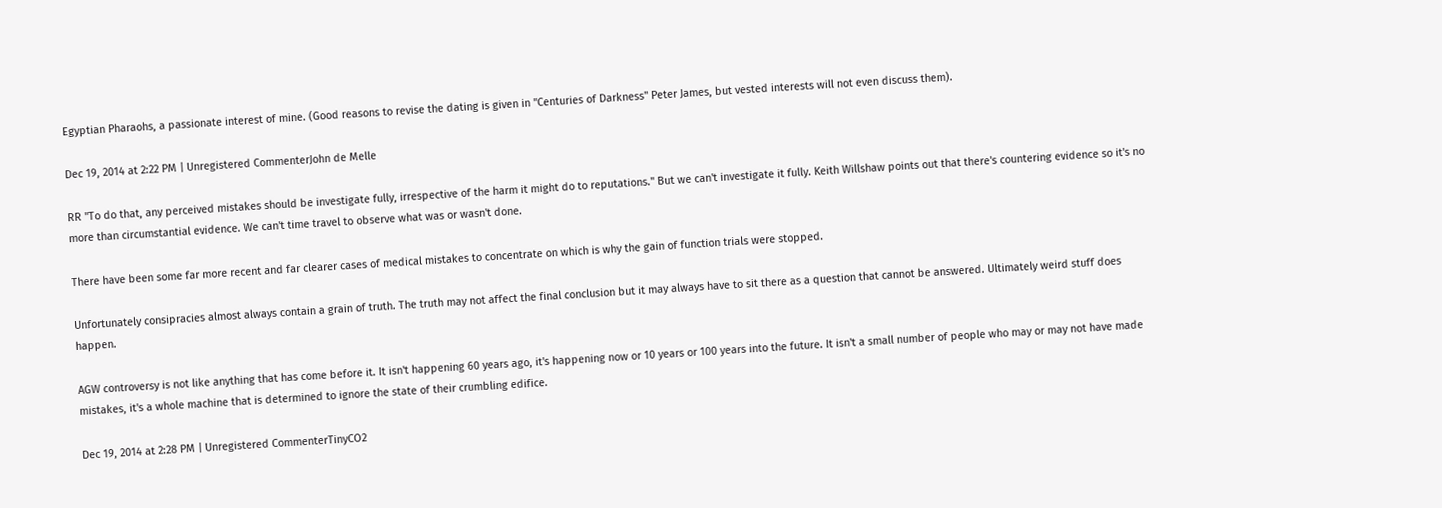Egyptian Pharaohs, a passionate interest of mine. (Good reasons to revise the dating is given in "Centuries of Darkness" Peter James, but vested interests will not even discuss them).

Dec 19, 2014 at 2:22 PM | Unregistered CommenterJohn de Melle

RR "To do that, any perceived mistakes should be investigate fully, irrespective of the harm it might do to reputations." But we can't investigate it fully. Keith Willshaw points out that there's countering evidence so it's no more than circumstantial evidence. We can't time travel to observe what was or wasn't done.

There have been some far more recent and far clearer cases of medical mistakes to concentrate on which is why the gain of function trials were stopped.

Unfortunately consipracies almost always contain a grain of truth. The truth may not affect the final conclusion but it may always have to sit there as a question that cannot be answered. Ultimately weird stuff does happen.

AGW controversy is not like anything that has come before it. It isn't happening 60 years ago, it's happening now or 10 years or 100 years into the future. It isn't a small number of people who may or may not have made mistakes, it's a whole machine that is determined to ignore the state of their crumbling edifice.

Dec 19, 2014 at 2:28 PM | Unregistered CommenterTinyCO2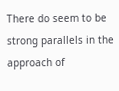There do seem to be strong parallels in the approach of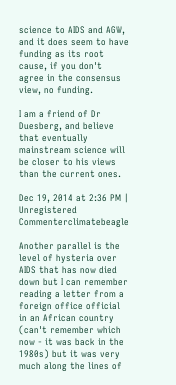science to AIDS and AGW, and it does seem to have funding as its root cause, if you don't agree in the consensus view, no funding.

I am a friend of Dr Duesberg, and believe that eventually mainstream science will be closer to his views than the current ones.

Dec 19, 2014 at 2:36 PM | Unregistered Commenterclimatebeagle

Another parallel is the level of hysteria over AIDS that has now died down but I can remember reading a letter from a foreign office official in an African country (can't remember which now - it was back in the 1980s) but it was very much along the lines of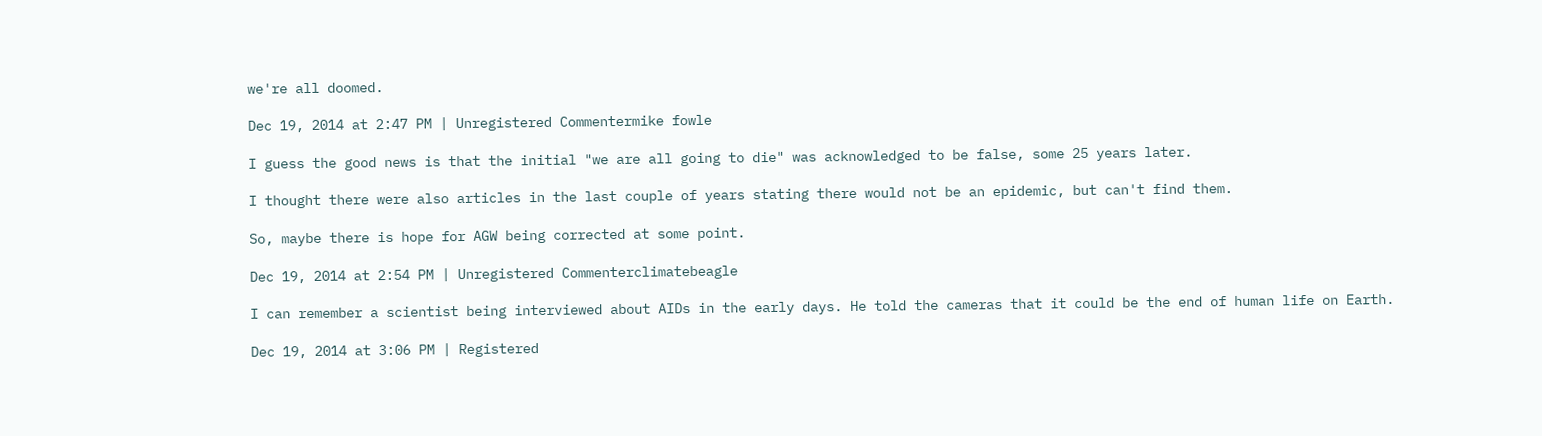we're all doomed.

Dec 19, 2014 at 2:47 PM | Unregistered Commentermike fowle

I guess the good news is that the initial "we are all going to die" was acknowledged to be false, some 25 years later.

I thought there were also articles in the last couple of years stating there would not be an epidemic, but can't find them.

So, maybe there is hope for AGW being corrected at some point.

Dec 19, 2014 at 2:54 PM | Unregistered Commenterclimatebeagle

I can remember a scientist being interviewed about AIDs in the early days. He told the cameras that it could be the end of human life on Earth.

Dec 19, 2014 at 3:06 PM | Registered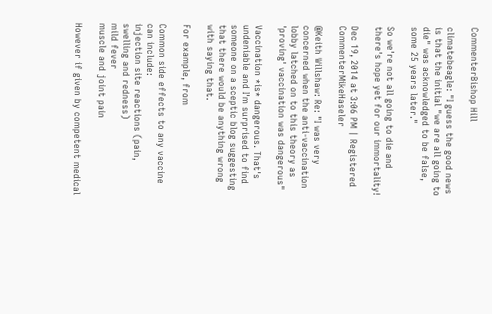CommenterBishop Hill

climatebeagle: "I guess the good news is that the initial "we are all going to die" was acknowledged to be false, some 25 years later."

So we're not all going to die and there's hope yet for our immortality!

Dec 19, 2014 at 3:06 PM | Registered CommenterMikeHaseler

@Keith Willshaw: Re: "I was very concerned when the anti-vaccination lobby latched on to this theory as 'proving' vaccination was dangerous"

Vaccination *is* dangerous. That's undeniable and I'm surprised to find someone on a sceptic blog suggesting that there would be anything wrong with saying that.

For example, from

Common side effects to any vaccine can include:
injection site reactions (pain, swelling and redness)
mild fever
muscle and joint pain

However if given by competent medical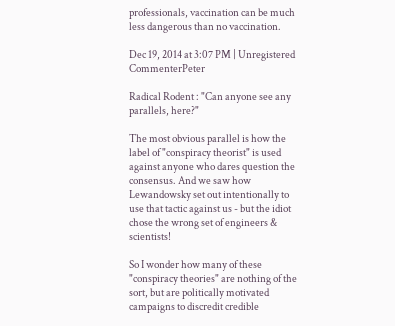professionals, vaccination can be much less dangerous than no vaccination.

Dec 19, 2014 at 3:07 PM | Unregistered CommenterPeter

Radical Rodent : "Can anyone see any parallels, here?"

The most obvious parallel is how the label of "conspiracy theorist" is used against anyone who dares question the consensus. And we saw how Lewandowsky set out intentionally to use that tactic against us - but the idiot chose the wrong set of engineers & scientists!

So I wonder how many of these "conspiracy theories" are nothing of the sort, but are politically motivated campaigns to discredit credible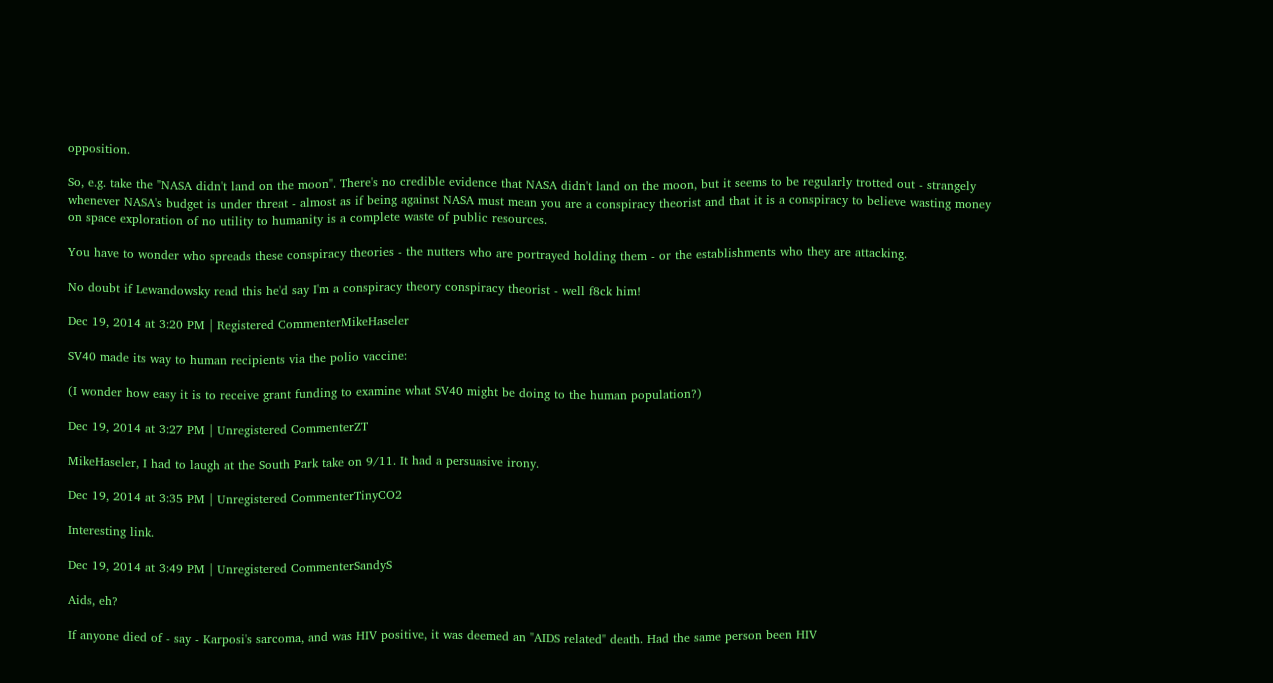opposition.

So, e.g. take the "NASA didn't land on the moon". There's no credible evidence that NASA didn't land on the moon, but it seems to be regularly trotted out - strangely whenever NASA's budget is under threat - almost as if being against NASA must mean you are a conspiracy theorist and that it is a conspiracy to believe wasting money on space exploration of no utility to humanity is a complete waste of public resources.

You have to wonder who spreads these conspiracy theories - the nutters who are portrayed holding them - or the establishments who they are attacking.

No doubt if Lewandowsky read this he'd say I'm a conspiracy theory conspiracy theorist - well f8ck him!

Dec 19, 2014 at 3:20 PM | Registered CommenterMikeHaseler

SV40 made its way to human recipients via the polio vaccine:

(I wonder how easy it is to receive grant funding to examine what SV40 might be doing to the human population?)

Dec 19, 2014 at 3:27 PM | Unregistered CommenterZT

MikeHaseler, I had to laugh at the South Park take on 9/11. It had a persuasive irony.

Dec 19, 2014 at 3:35 PM | Unregistered CommenterTinyCO2

Interesting link.

Dec 19, 2014 at 3:49 PM | Unregistered CommenterSandyS

Aids, eh?

If anyone died of - say - Karposi's sarcoma, and was HIV positive, it was deemed an "AIDS related" death. Had the same person been HIV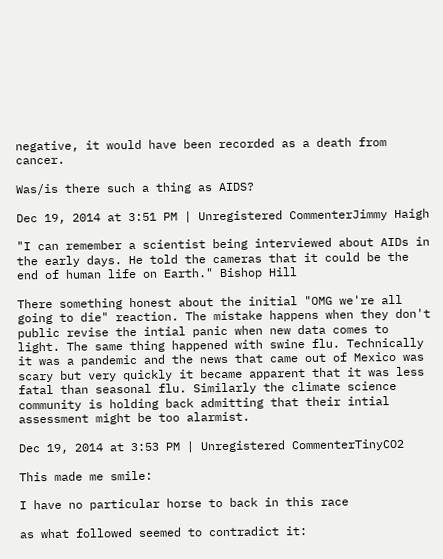negative, it would have been recorded as a death from cancer.

Was/is there such a thing as AIDS?

Dec 19, 2014 at 3:51 PM | Unregistered CommenterJimmy Haigh

"I can remember a scientist being interviewed about AIDs in the early days. He told the cameras that it could be the end of human life on Earth." Bishop Hill

There something honest about the initial "OMG we're all going to die" reaction. The mistake happens when they don't public revise the intial panic when new data comes to light. The same thing happened with swine flu. Technically it was a pandemic and the news that came out of Mexico was scary but very quickly it became apparent that it was less fatal than seasonal flu. Similarly the climate science community is holding back admitting that their intial assessment might be too alarmist.

Dec 19, 2014 at 3:53 PM | Unregistered CommenterTinyCO2

This made me smile:

I have no particular horse to back in this race

as what followed seemed to contradict it: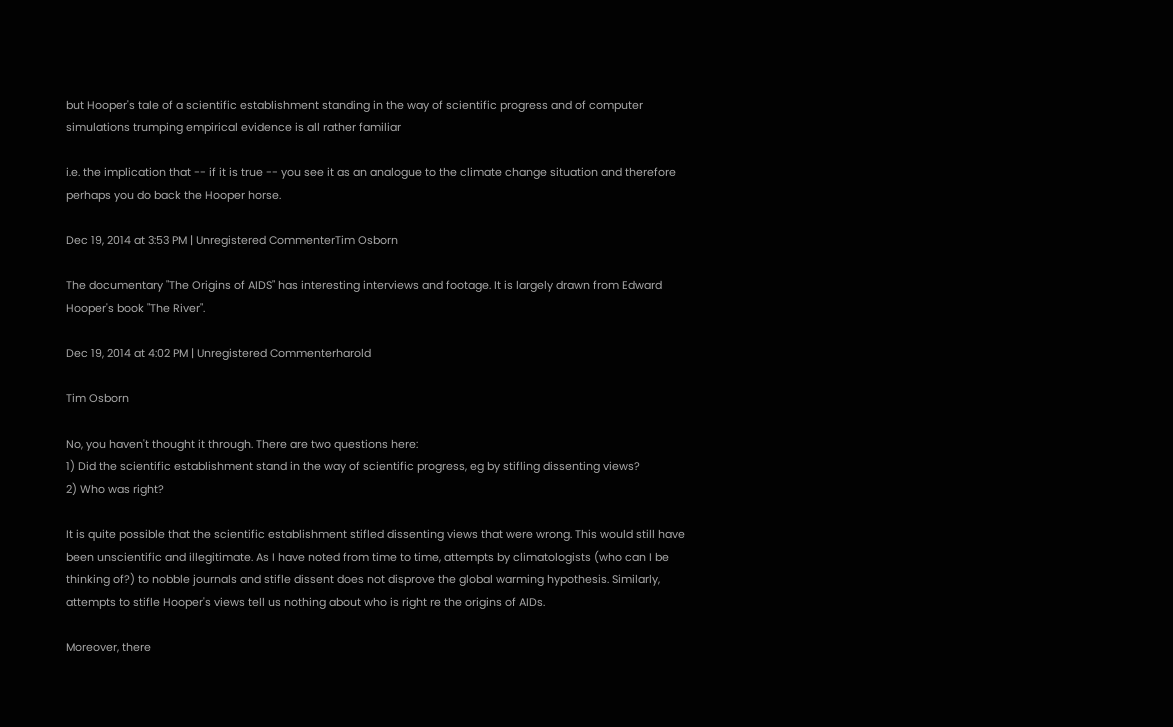but Hooper's tale of a scientific establishment standing in the way of scientific progress and of computer simulations trumping empirical evidence is all rather familiar

i.e. the implication that -- if it is true -- you see it as an analogue to the climate change situation and therefore perhaps you do back the Hooper horse.

Dec 19, 2014 at 3:53 PM | Unregistered CommenterTim Osborn

The documentary "The Origins of AIDS" has interesting interviews and footage. It is largely drawn from Edward Hooper's book "The River".

Dec 19, 2014 at 4:02 PM | Unregistered Commenterharold

Tim Osborn

No, you haven't thought it through. There are two questions here:
1) Did the scientific establishment stand in the way of scientific progress, eg by stifling dissenting views?
2) Who was right?

It is quite possible that the scientific establishment stifled dissenting views that were wrong. This would still have been unscientific and illegitimate. As I have noted from time to time, attempts by climatologists (who can I be thinking of?) to nobble journals and stifle dissent does not disprove the global warming hypothesis. Similarly, attempts to stifle Hooper's views tell us nothing about who is right re the origins of AIDs.

Moreover, there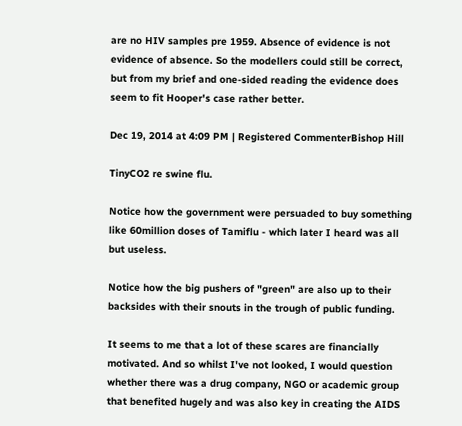are no HIV samples pre 1959. Absence of evidence is not evidence of absence. So the modellers could still be correct, but from my brief and one-sided reading the evidence does seem to fit Hooper's case rather better.

Dec 19, 2014 at 4:09 PM | Registered CommenterBishop Hill

TinyCO2 re swine flu.

Notice how the government were persuaded to buy something like 60million doses of Tamiflu - which later I heard was all but useless.

Notice how the big pushers of "green" are also up to their backsides with their snouts in the trough of public funding.

It seems to me that a lot of these scares are financially motivated. And so whilst I've not looked, I would question whether there was a drug company, NGO or academic group that benefited hugely and was also key in creating the AIDS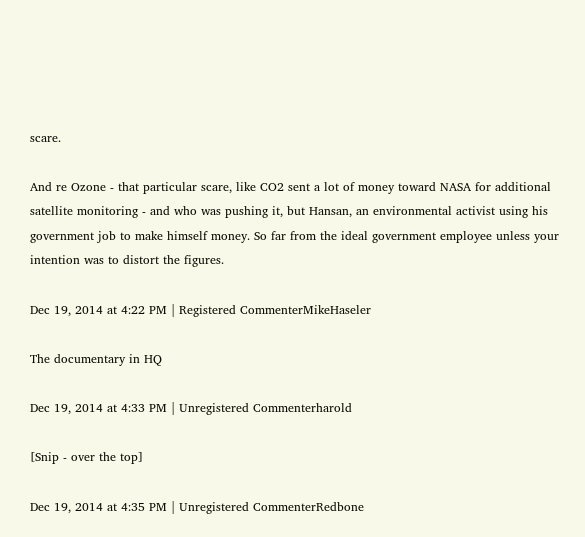scare.

And re Ozone - that particular scare, like CO2 sent a lot of money toward NASA for additional satellite monitoring - and who was pushing it, but Hansan, an environmental activist using his government job to make himself money. So far from the ideal government employee unless your intention was to distort the figures.

Dec 19, 2014 at 4:22 PM | Registered CommenterMikeHaseler

The documentary in HQ

Dec 19, 2014 at 4:33 PM | Unregistered Commenterharold

[Snip - over the top]

Dec 19, 2014 at 4:35 PM | Unregistered CommenterRedbone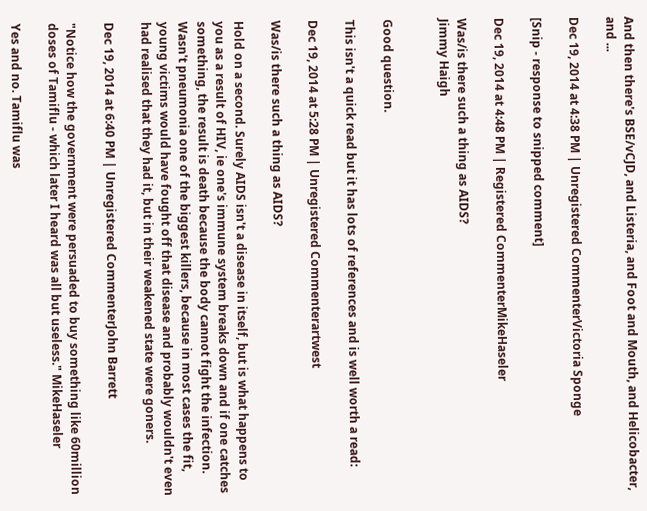And then there's BSE/vCJD, and Listeria, and Foot and Mouth, and Helicobacter, and ...

Dec 19, 2014 at 4:38 PM | Unregistered CommenterVictoria Sponge

[Snip - response to snipped comment]

Dec 19, 2014 at 4:48 PM | Registered CommenterMikeHaseler

Was/is there such a thing as AIDS?
Jimmy Haigh


Good question.

This isn't a quick read but it has lots of references and is well worth a read:

Dec 19, 2014 at 5:28 PM | Unregistered Commenterartwest

Was/is there such a thing as AIDS?

Hold on a second. Surely AIDS isn't a disease in itself, but is what happens to you as a result of HIV, ie one's immune system breaks down and if one catches something, the result is death because the body cannot fight the infection. Wasn't pneumonia one of the biggest killers, because in most cases the fit, young victims would have fought off that disease and probably wouldn't even had realised that they had it, but in their weakened state were goners.

Dec 19, 2014 at 6:40 PM | Unregistered CommenterJohn Barrett

"Notice how the government were persuaded to buy something like 60million doses of Tamiflu - which later I heard was all but useless." MikeHaseler

Yes and no. Tamiflu was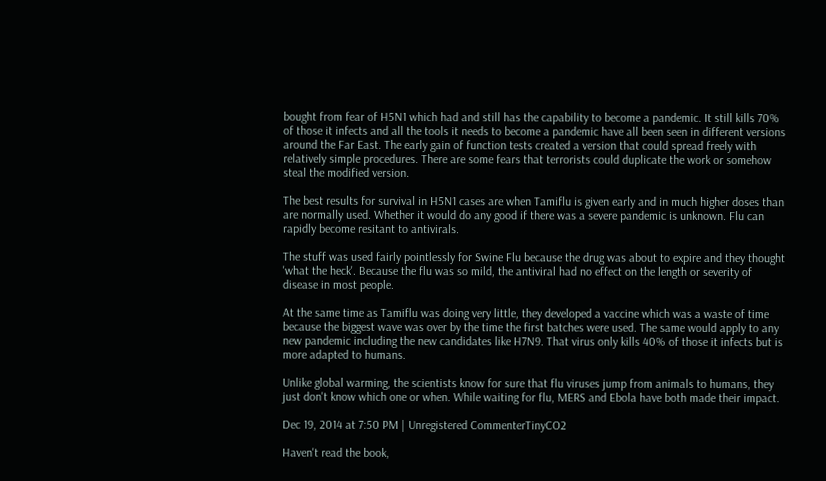bought from fear of H5N1 which had and still has the capability to become a pandemic. It still kills 70% of those it infects and all the tools it needs to become a pandemic have all been seen in different versions around the Far East. The early gain of function tests created a version that could spread freely with relatively simple procedures. There are some fears that terrorists could duplicate the work or somehow steal the modified version.

The best results for survival in H5N1 cases are when Tamiflu is given early and in much higher doses than are normally used. Whether it would do any good if there was a severe pandemic is unknown. Flu can rapidly become resitant to antivirals.

The stuff was used fairly pointlessly for Swine Flu because the drug was about to expire and they thought 'what the heck'. Because the flu was so mild, the antiviral had no effect on the length or severity of disease in most people.

At the same time as Tamiflu was doing very little, they developed a vaccine which was a waste of time because the biggest wave was over by the time the first batches were used. The same would apply to any new pandemic including the new candidates like H7N9. That virus only kills 40% of those it infects but is more adapted to humans.

Unlike global warming, the scientists know for sure that flu viruses jump from animals to humans, they just don't know which one or when. While waiting for flu, MERS and Ebola have both made their impact.

Dec 19, 2014 at 7:50 PM | Unregistered CommenterTinyCO2

Haven't read the book,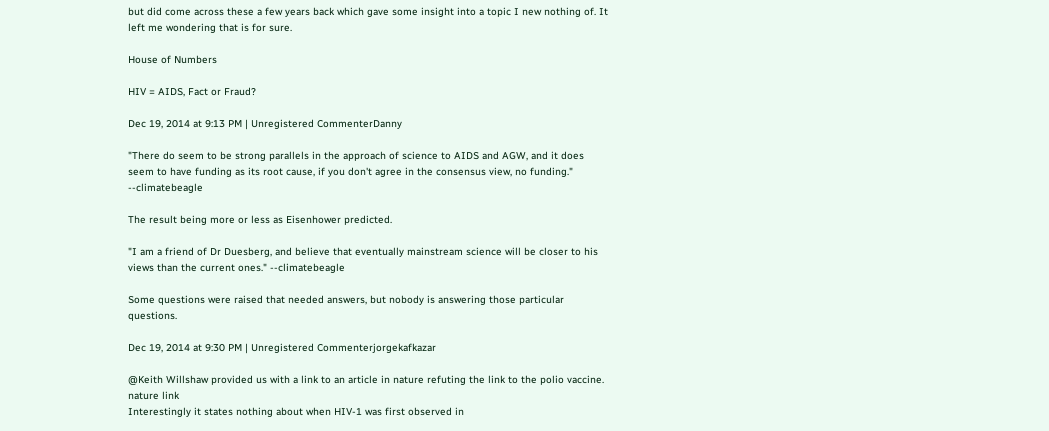but did come across these a few years back which gave some insight into a topic I new nothing of. It left me wondering that is for sure.

House of Numbers

HIV = AIDS, Fact or Fraud?

Dec 19, 2014 at 9:13 PM | Unregistered CommenterDanny

"There do seem to be strong parallels in the approach of science to AIDS and AGW, and it does seem to have funding as its root cause, if you don't agree in the consensus view, no funding." --climatebeagle

The result being more or less as Eisenhower predicted.

"I am a friend of Dr Duesberg, and believe that eventually mainstream science will be closer to his views than the current ones." --climatebeagle

Some questions were raised that needed answers, but nobody is answering those particular questions.

Dec 19, 2014 at 9:30 PM | Unregistered Commenterjorgekafkazar

@Keith Willshaw provided us with a link to an article in nature refuting the link to the polio vaccine.
nature link
Interestingly it states nothing about when HIV-1 was first observed in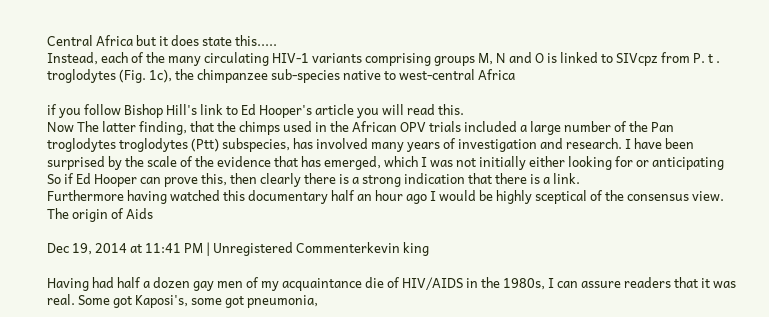Central Africa but it does state this.....
Instead, each of the many circulating HIV-1 variants comprising groups M, N and O is linked to SIVcpz from P. t . troglodytes (Fig. 1c), the chimpanzee sub-species native to west-central Africa

if you follow Bishop Hill's link to Ed Hooper's article you will read this.
Now The latter finding, that the chimps used in the African OPV trials included a large number of the Pan troglodytes troglodytes (Ptt) subspecies, has involved many years of investigation and research. I have been surprised by the scale of the evidence that has emerged, which I was not initially either looking for or anticipating
So if Ed Hooper can prove this, then clearly there is a strong indication that there is a link.
Furthermore having watched this documentary half an hour ago I would be highly sceptical of the consensus view.
The origin of Aids

Dec 19, 2014 at 11:41 PM | Unregistered Commenterkevin king

Having had half a dozen gay men of my acquaintance die of HIV/AIDS in the 1980s, I can assure readers that it was real. Some got Kaposi's, some got pneumonia,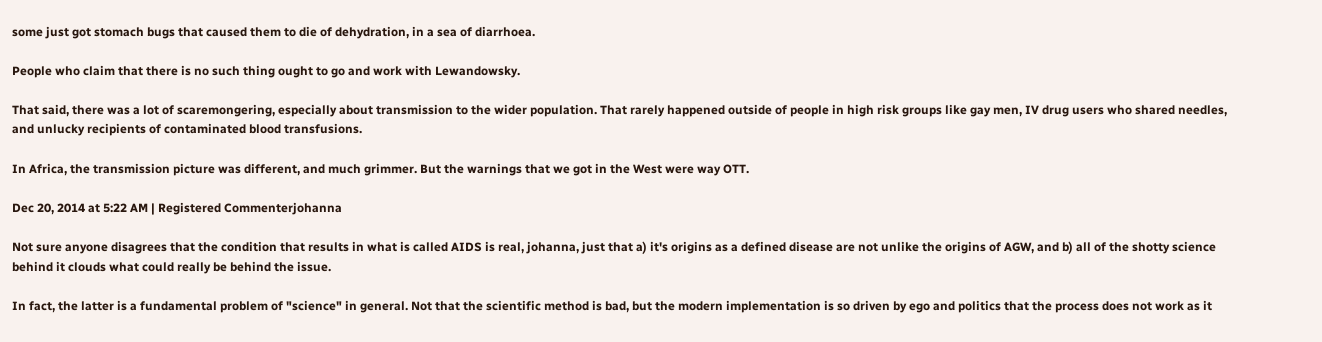some just got stomach bugs that caused them to die of dehydration, in a sea of diarrhoea.

People who claim that there is no such thing ought to go and work with Lewandowsky.

That said, there was a lot of scaremongering, especially about transmission to the wider population. That rarely happened outside of people in high risk groups like gay men, IV drug users who shared needles, and unlucky recipients of contaminated blood transfusions.

In Africa, the transmission picture was different, and much grimmer. But the warnings that we got in the West were way OTT.

Dec 20, 2014 at 5:22 AM | Registered Commenterjohanna

Not sure anyone disagrees that the condition that results in what is called AIDS is real, johanna, just that a) it's origins as a defined disease are not unlike the origins of AGW, and b) all of the shotty science behind it clouds what could really be behind the issue.

In fact, the latter is a fundamental problem of "science" in general. Not that the scientific method is bad, but the modern implementation is so driven by ego and politics that the process does not work as it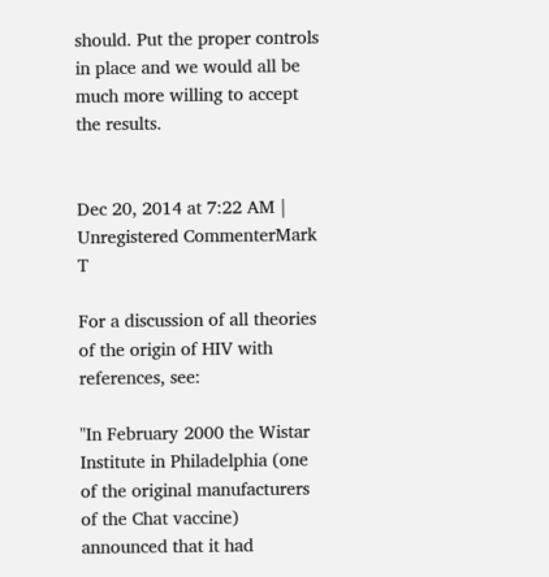should. Put the proper controls in place and we would all be much more willing to accept the results.


Dec 20, 2014 at 7:22 AM | Unregistered CommenterMark T

For a discussion of all theories of the origin of HIV with references, see:

"In February 2000 the Wistar Institute in Philadelphia (one of the original manufacturers of the Chat vaccine) announced that it had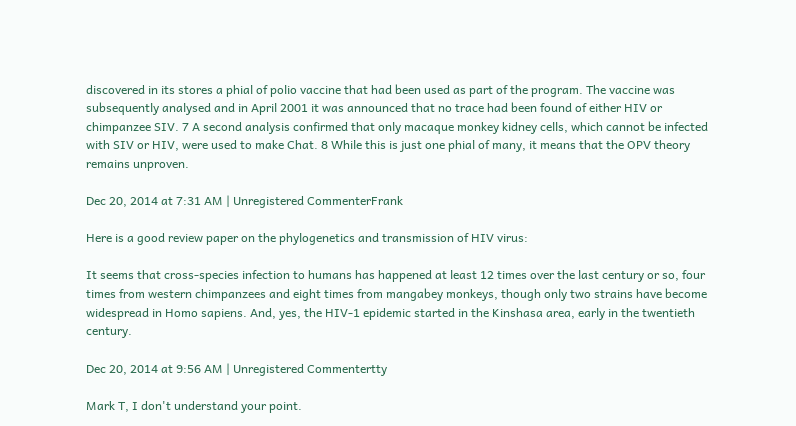discovered in its stores a phial of polio vaccine that had been used as part of the program. The vaccine was subsequently analysed and in April 2001 it was announced that no trace had been found of either HIV or chimpanzee SIV. 7 A second analysis confirmed that only macaque monkey kidney cells, which cannot be infected with SIV or HIV, were used to make Chat. 8 While this is just one phial of many, it means that the OPV theory remains unproven.

Dec 20, 2014 at 7:31 AM | Unregistered CommenterFrank

Here is a good review paper on the phylogenetics and transmission of HIV virus:

It seems that cross-species infection to humans has happened at least 12 times over the last century or so, four times from western chimpanzees and eight times from mangabey monkeys, though only two strains have become widespread in Homo sapiens. And, yes, the HIV-1 epidemic started in the Kinshasa area, early in the twentieth century.

Dec 20, 2014 at 9:56 AM | Unregistered Commentertty

Mark T, I don't understand your point.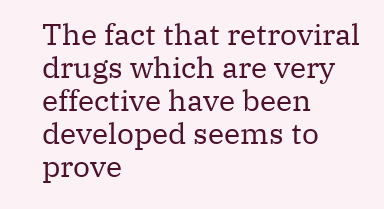The fact that retroviral drugs which are very effective have been developed seems to prove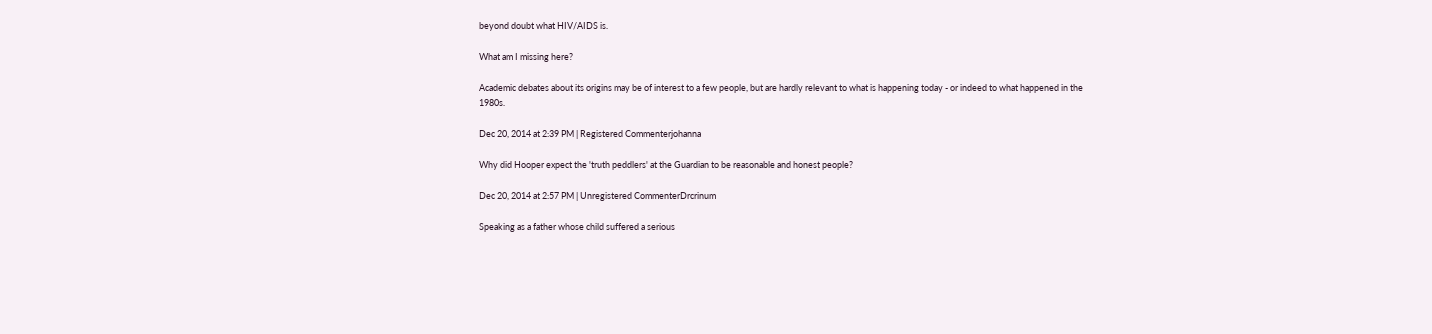beyond doubt what HIV/AIDS is.

What am I missing here?

Academic debates about its origins may be of interest to a few people, but are hardly relevant to what is happening today - or indeed to what happened in the 1980s.

Dec 20, 2014 at 2:39 PM | Registered Commenterjohanna

Why did Hooper expect the 'truth peddlers' at the Guardian to be reasonable and honest people?

Dec 20, 2014 at 2:57 PM | Unregistered CommenterDrcrinum

Speaking as a father whose child suffered a serious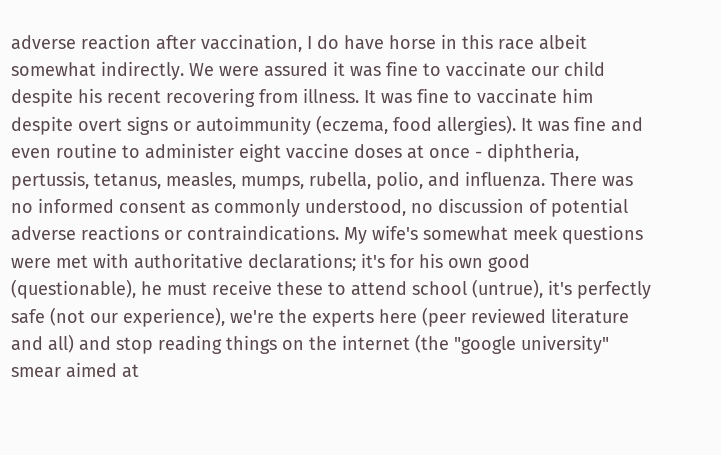adverse reaction after vaccination, I do have horse in this race albeit somewhat indirectly. We were assured it was fine to vaccinate our child despite his recent recovering from illness. It was fine to vaccinate him despite overt signs or autoimmunity (eczema, food allergies). It was fine and even routine to administer eight vaccine doses at once - diphtheria, pertussis, tetanus, measles, mumps, rubella, polio, and influenza. There was no informed consent as commonly understood, no discussion of potential adverse reactions or contraindications. My wife's somewhat meek questions were met with authoritative declarations; it's for his own good (questionable), he must receive these to attend school (untrue), it's perfectly safe (not our experience), we're the experts here (peer reviewed literature and all) and stop reading things on the internet (the "google university" smear aimed at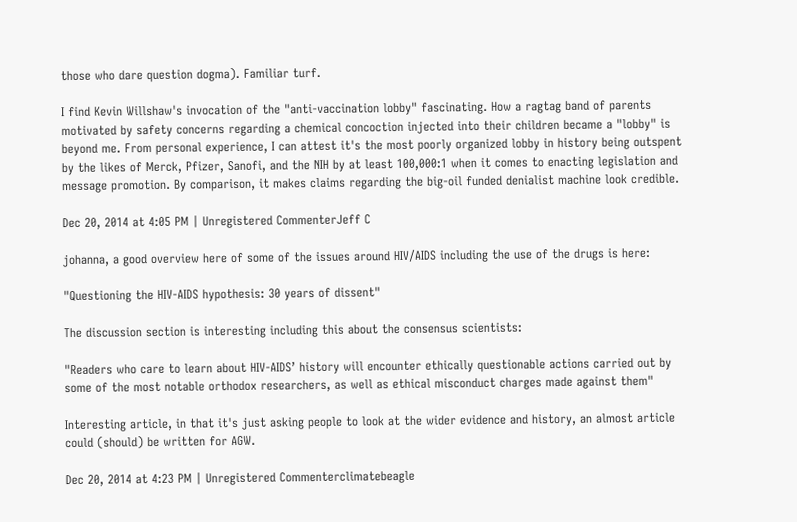those who dare question dogma). Familiar turf.

I find Kevin Willshaw's invocation of the "anti-vaccination lobby" fascinating. How a ragtag band of parents motivated by safety concerns regarding a chemical concoction injected into their children became a "lobby" is beyond me. From personal experience, I can attest it's the most poorly organized lobby in history being outspent by the likes of Merck, Pfizer, Sanofi, and the NIH by at least 100,000:1 when it comes to enacting legislation and message promotion. By comparison, it makes claims regarding the big-oil funded denialist machine look credible.

Dec 20, 2014 at 4:05 PM | Unregistered CommenterJeff C

johanna, a good overview here of some of the issues around HIV/AIDS including the use of the drugs is here:

"Questioning the HIV-AIDS hypothesis: 30 years of dissent"

The discussion section is interesting including this about the consensus scientists:

"Readers who care to learn about HIV-AIDS’ history will encounter ethically questionable actions carried out by some of the most notable orthodox researchers, as well as ethical misconduct charges made against them"

Interesting article, in that it's just asking people to look at the wider evidence and history, an almost article could (should) be written for AGW.

Dec 20, 2014 at 4:23 PM | Unregistered Commenterclimatebeagle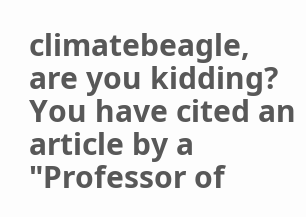climatebeagle, are you kidding? You have cited an article by a "Professor of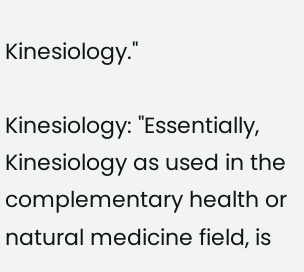Kinesiology."

Kinesiology: "Essentially, Kinesiology as used in the complementary health or natural medicine field, is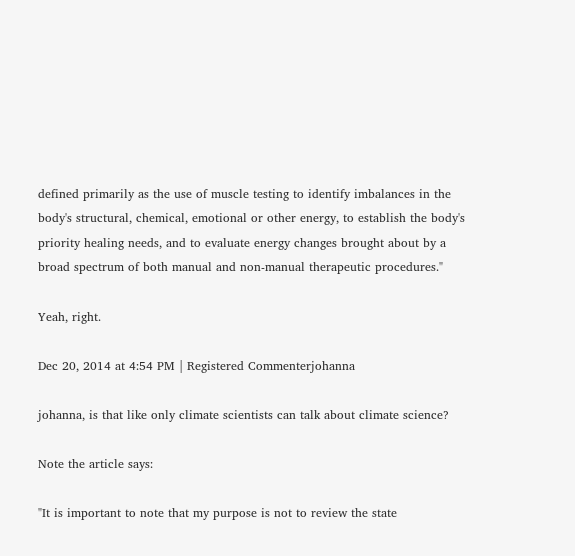defined primarily as the use of muscle testing to identify imbalances in the body's structural, chemical, emotional or other energy, to establish the body's priority healing needs, and to evaluate energy changes brought about by a broad spectrum of both manual and non-manual therapeutic procedures."

Yeah, right.

Dec 20, 2014 at 4:54 PM | Registered Commenterjohanna

johanna, is that like only climate scientists can talk about climate science?

Note the article says:

"It is important to note that my purpose is not to review the state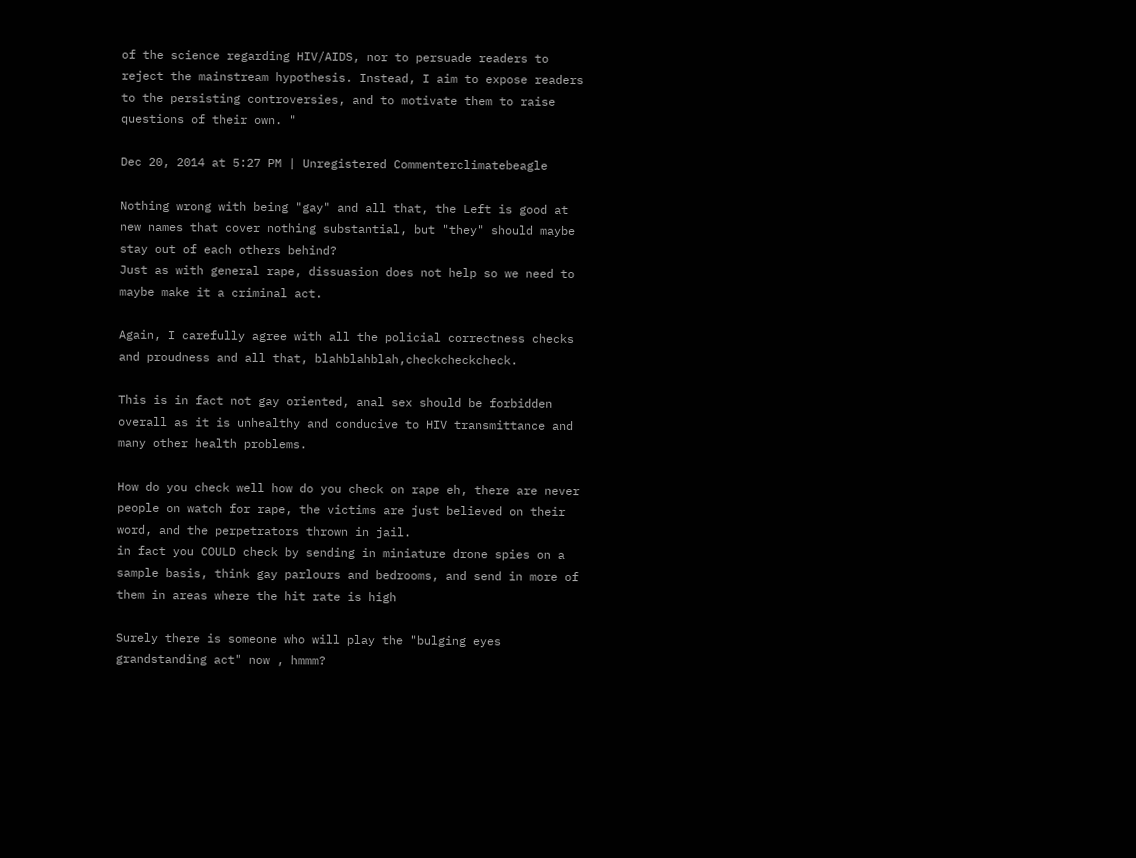of the science regarding HIV/AIDS, nor to persuade readers to reject the mainstream hypothesis. Instead, I aim to expose readers to the persisting controversies, and to motivate them to raise questions of their own. "

Dec 20, 2014 at 5:27 PM | Unregistered Commenterclimatebeagle

Nothing wrong with being "gay" and all that, the Left is good at new names that cover nothing substantial, but "they" should maybe stay out of each others behind?
Just as with general rape, dissuasion does not help so we need to maybe make it a criminal act.

Again, I carefully agree with all the policial correctness checks and proudness and all that, blahblahblah,checkcheckcheck.

This is in fact not gay oriented, anal sex should be forbidden overall as it is unhealthy and conducive to HIV transmittance and many other health problems.

How do you check well how do you check on rape eh, there are never people on watch for rape, the victims are just believed on their word, and the perpetrators thrown in jail.
in fact you COULD check by sending in miniature drone spies on a sample basis, think gay parlours and bedrooms, and send in more of them in areas where the hit rate is high

Surely there is someone who will play the "bulging eyes grandstanding act" now , hmmm?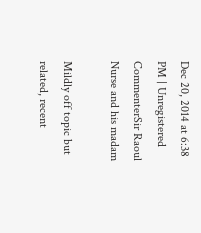Dec 20, 2014 at 6:38 PM | Unregistered CommenterSir Raoul Nurse and his madam

Mildly off topic but related, recent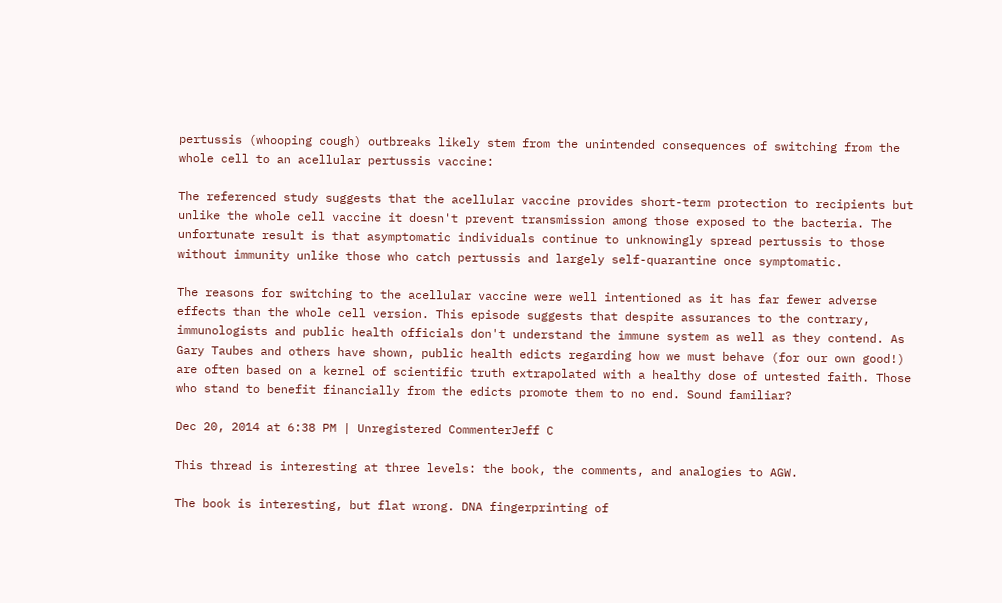pertussis (whooping cough) outbreaks likely stem from the unintended consequences of switching from the whole cell to an acellular pertussis vaccine:

The referenced study suggests that the acellular vaccine provides short-term protection to recipients but unlike the whole cell vaccine it doesn't prevent transmission among those exposed to the bacteria. The unfortunate result is that asymptomatic individuals continue to unknowingly spread pertussis to those without immunity unlike those who catch pertussis and largely self-quarantine once symptomatic.

The reasons for switching to the acellular vaccine were well intentioned as it has far fewer adverse effects than the whole cell version. This episode suggests that despite assurances to the contrary, immunologists and public health officials don't understand the immune system as well as they contend. As Gary Taubes and others have shown, public health edicts regarding how we must behave (for our own good!) are often based on a kernel of scientific truth extrapolated with a healthy dose of untested faith. Those who stand to benefit financially from the edicts promote them to no end. Sound familiar?

Dec 20, 2014 at 6:38 PM | Unregistered CommenterJeff C

This thread is interesting at three levels: the book, the comments, and analogies to AGW.

The book is interesting, but flat wrong. DNA fingerprinting of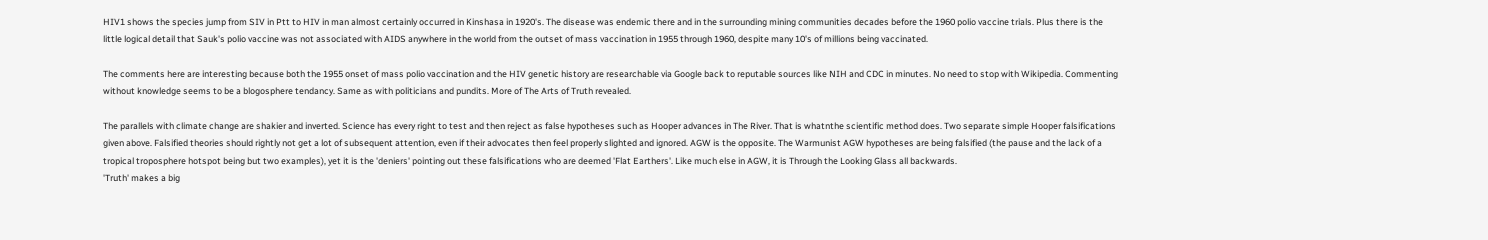HIV1 shows the species jump from SIV in Ptt to HIV in man almost certainly occurred in Kinshasa in 1920's. The disease was endemic there and in the surrounding mining communities decades before the 1960 polio vaccine trials. Plus there is the little logical detail that Sauk's polio vaccine was not associated with AIDS anywhere in the world from the outset of mass vaccination in 1955 through 1960, despite many 10's of millions being vaccinated.

The comments here are interesting because both the 1955 onset of mass polio vaccination and the HIV genetic history are researchable via Google back to reputable sources like NIH and CDC in minutes. No need to stop with Wikipedia. Commenting without knowledge seems to be a blogosphere tendancy. Same as with politicians and pundits. More of The Arts of Truth revealed.

The parallels with climate change are shakier and inverted. Science has every right to test and then reject as false hypotheses such as Hooper advances in The River. That is whatnthe scientific method does. Two separate simple Hooper falsifications given above. Falsified theories should rightly not get a lot of subsequent attention, even if their advocates then feel properly slighted and ignored. AGW is the opposite. The Warmunist AGW hypotheses are being falsified (the pause and the lack of a tropical troposphere hotspot being but two examples), yet it is the 'deniers' pointing out these falsifications who are deemed 'Flat Earthers'. Like much else in AGW, it is Through the Looking Glass all backwards.
'Truth' makes a big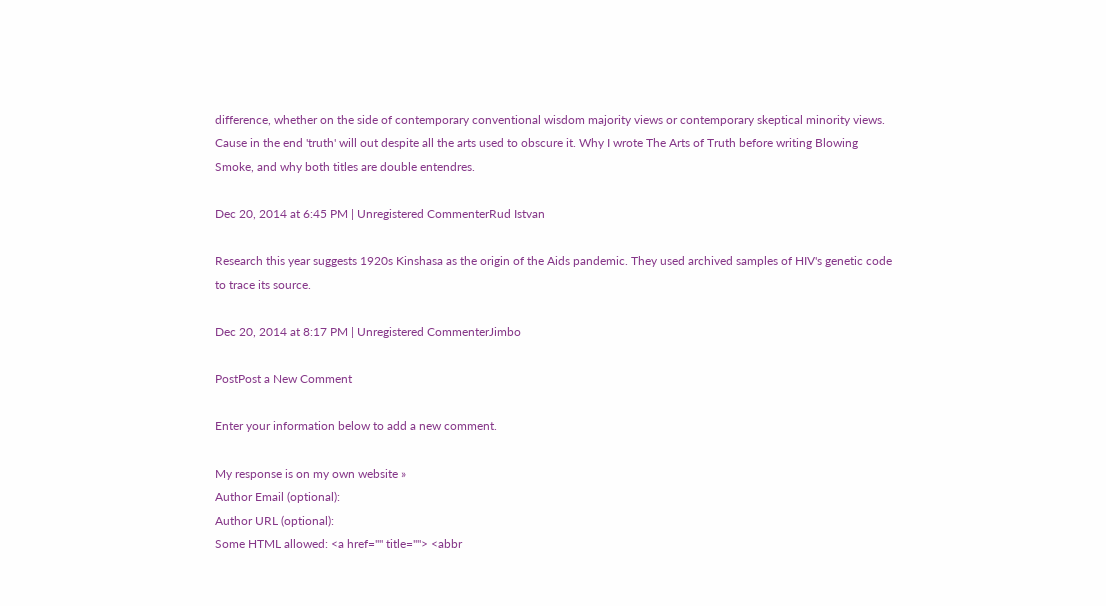difference, whether on the side of contemporary conventional wisdom majority views or contemporary skeptical minority views. Cause in the end 'truth' will out despite all the arts used to obscure it. Why I wrote The Arts of Truth before writing Blowing Smoke, and why both titles are double entendres.

Dec 20, 2014 at 6:45 PM | Unregistered CommenterRud Istvan

Research this year suggests 1920s Kinshasa as the origin of the Aids pandemic. They used archived samples of HIV's genetic code to trace its source.

Dec 20, 2014 at 8:17 PM | Unregistered CommenterJimbo

PostPost a New Comment

Enter your information below to add a new comment.

My response is on my own website »
Author Email (optional):
Author URL (optional):
Some HTML allowed: <a href="" title=""> <abbr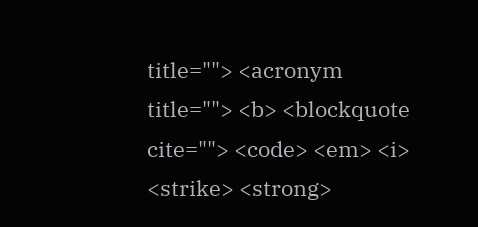title=""> <acronym title=""> <b> <blockquote cite=""> <code> <em> <i> <strike> <strong>